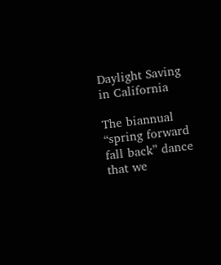Daylight Saving in California

The biannual “spring forward fall back” dance that we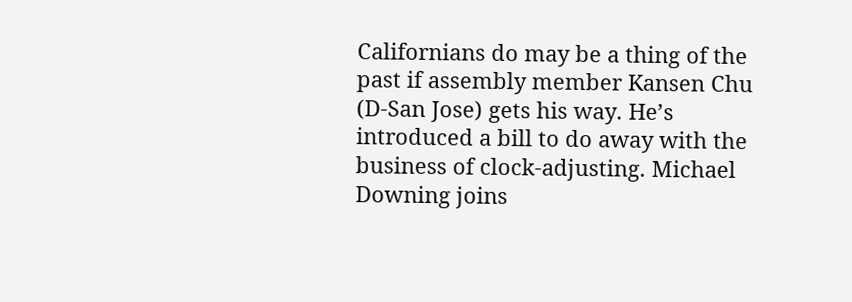Californians do may be a thing of the past if assembly member Kansen Chu (D-San Jose) gets his way. He’s introduced a bill to do away with the business of clock-adjusting. Michael Downing joins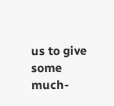us to give some much-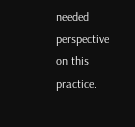needed perspective on this practice.